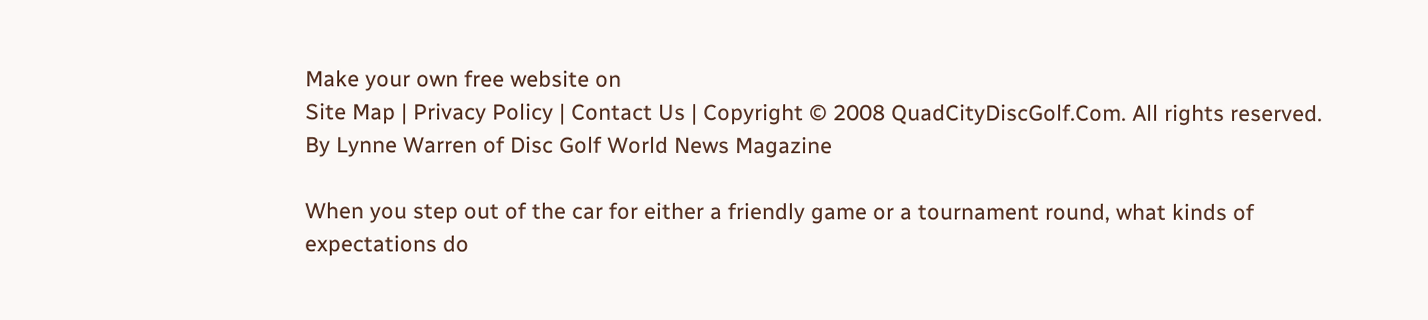Make your own free website on
Site Map | Privacy Policy | Contact Us | Copyright © 2008 QuadCityDiscGolf.Com. All rights reserved.
By Lynne Warren of Disc Golf World News Magazine

When you step out of the car for either a friendly game or a tournament round, what kinds of expectations do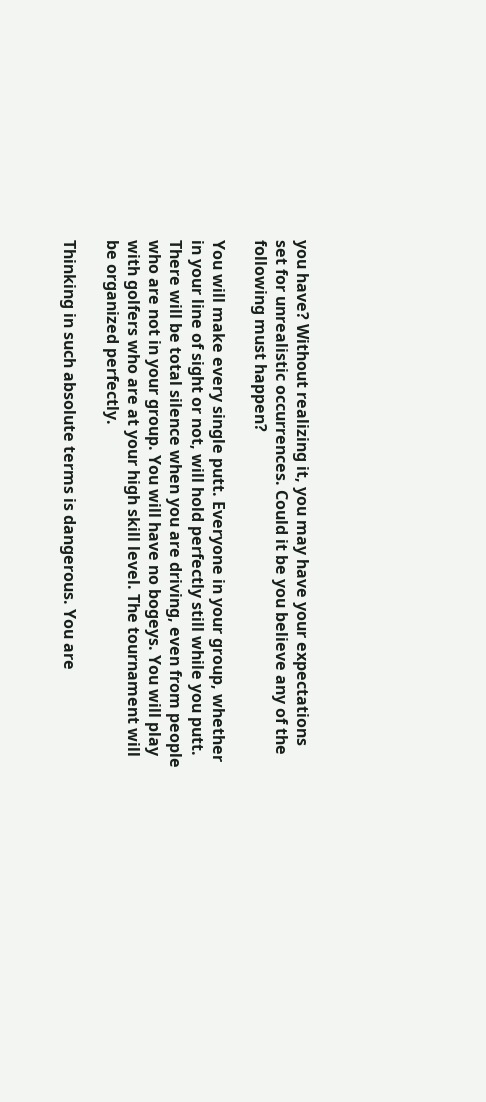you have? Without realizing it, you may have your expectations set for unrealistic occurrences. Could it be you believe any of the following must happen?

You will make every single putt. Everyone in your group, whether in your line of sight or not, will hold perfectly still while you putt. There will be total silence when you are driving, even from people who are not in your group. You will have no bogeys. You will play with golfers who are at your high skill level. The tournament will be organized perfectly.

Thinking in such absolute terms is dangerous. You are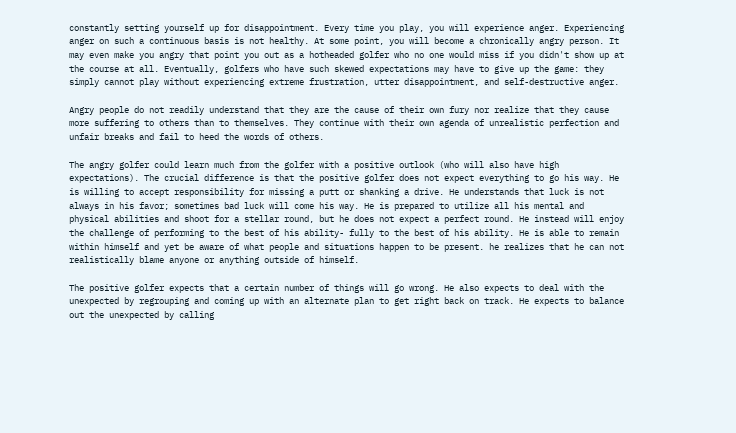constantly setting yourself up for disappointment. Every time you play, you will experience anger. Experiencing anger on such a continuous basis is not healthy. At some point, you will become a chronically angry person. It may even make you angry that point you out as a hotheaded golfer who no one would miss if you didn't show up at the course at all. Eventually, golfers who have such skewed expectations may have to give up the game: they simply cannot play without experiencing extreme frustration, utter disappointment, and self-destructive anger.

Angry people do not readily understand that they are the cause of their own fury nor realize that they cause more suffering to others than to themselves. They continue with their own agenda of unrealistic perfection and unfair breaks and fail to heed the words of others.

The angry golfer could learn much from the golfer with a positive outlook (who will also have high expectations). The crucial difference is that the positive golfer does not expect everything to go his way. He is willing to accept responsibility for missing a putt or shanking a drive. He understands that luck is not always in his favor; sometimes bad luck will come his way. He is prepared to utilize all his mental and physical abilities and shoot for a stellar round, but he does not expect a perfect round. He instead will enjoy the challenge of performing to the best of his ability- fully to the best of his ability. He is able to remain within himself and yet be aware of what people and situations happen to be present. he realizes that he can not realistically blame anyone or anything outside of himself.

The positive golfer expects that a certain number of things will go wrong. He also expects to deal with the unexpected by regrouping and coming up with an alternate plan to get right back on track. He expects to balance out the unexpected by calling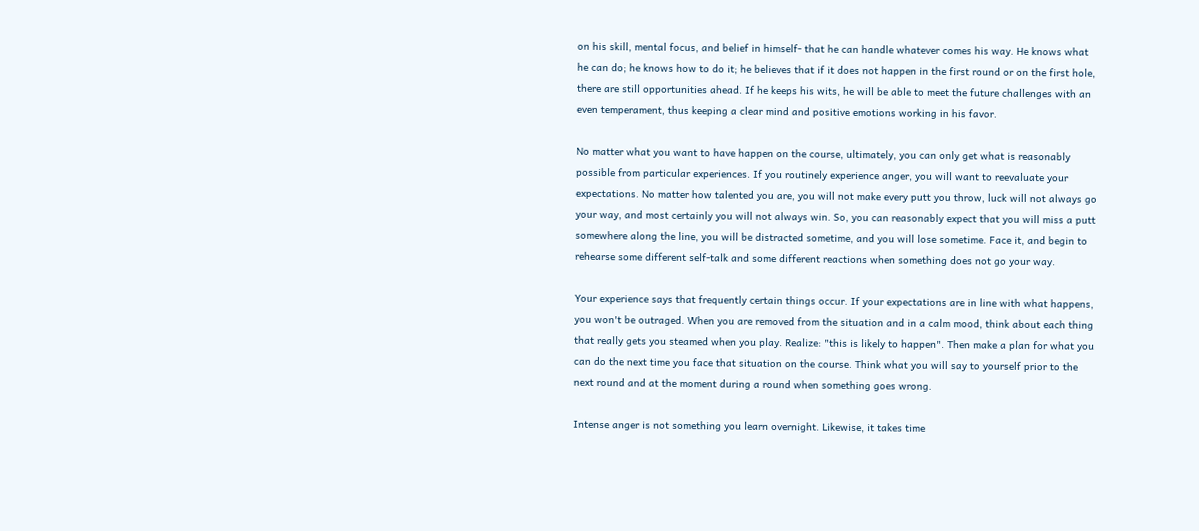on his skill, mental focus, and belief in himself- that he can handle whatever comes his way. He knows what he can do; he knows how to do it; he believes that if it does not happen in the first round or on the first hole, there are still opportunities ahead. If he keeps his wits, he will be able to meet the future challenges with an even temperament, thus keeping a clear mind and positive emotions working in his favor.

No matter what you want to have happen on the course, ultimately, you can only get what is reasonably possible from particular experiences. If you routinely experience anger, you will want to reevaluate your expectations. No matter how talented you are, you will not make every putt you throw, luck will not always go your way, and most certainly you will not always win. So, you can reasonably expect that you will miss a putt somewhere along the line, you will be distracted sometime, and you will lose sometime. Face it, and begin to rehearse some different self-talk and some different reactions when something does not go your way.

Your experience says that frequently certain things occur. If your expectations are in line with what happens, you won't be outraged. When you are removed from the situation and in a calm mood, think about each thing that really gets you steamed when you play. Realize: "this is likely to happen". Then make a plan for what you can do the next time you face that situation on the course. Think what you will say to yourself prior to the next round and at the moment during a round when something goes wrong.

Intense anger is not something you learn overnight. Likewise, it takes time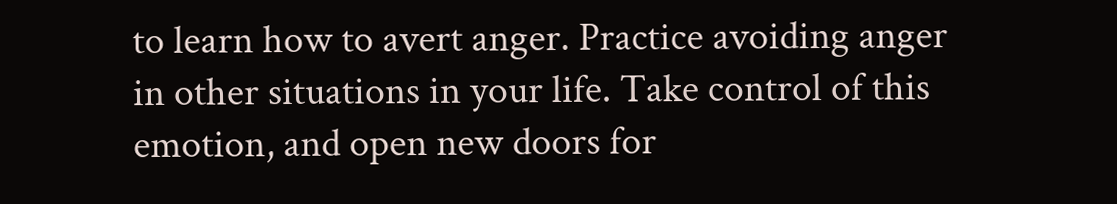to learn how to avert anger. Practice avoiding anger in other situations in your life. Take control of this emotion, and open new doors for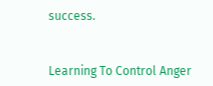success.


Learning To Control Anger